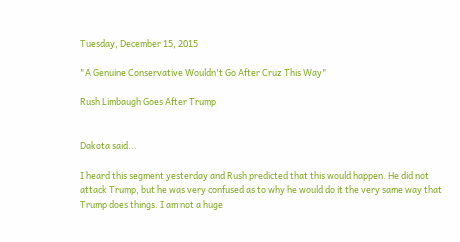Tuesday, December 15, 2015

"A Genuine Conservative Wouldn't Go After Cruz This Way"

Rush Limbaugh Goes After Trump


Dakota said...

I heard this segment yesterday and Rush predicted that this would happen. He did not attack Trump, but he was very confused as to why he would do it the very same way that Trump does things. I am not a huge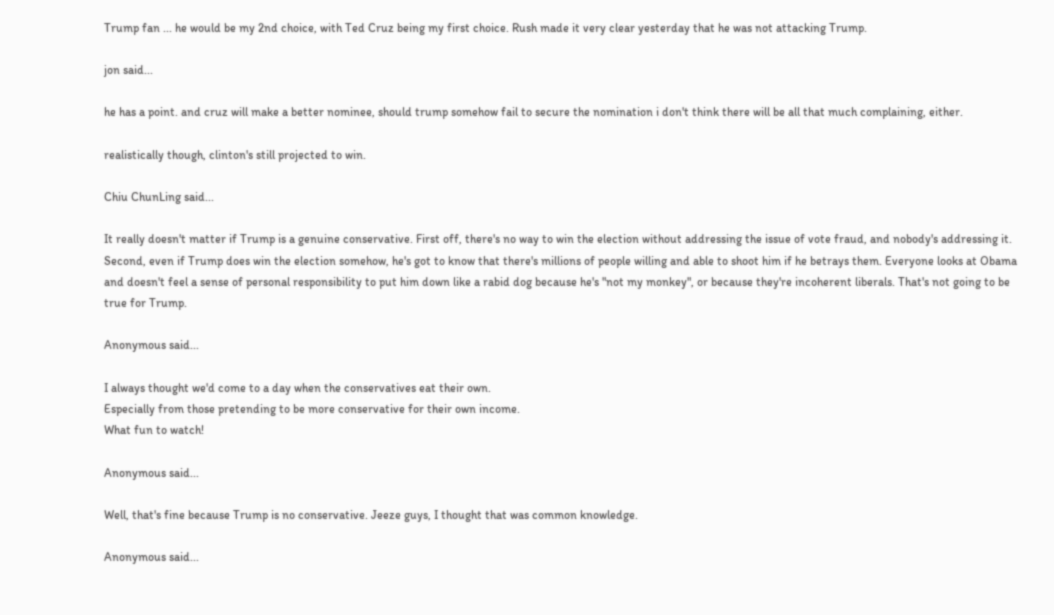Trump fan ... he would be my 2nd choice, with Ted Cruz being my first choice. Rush made it very clear yesterday that he was not attacking Trump.

jon said...

he has a point. and cruz will make a better nominee, should trump somehow fail to secure the nomination i don't think there will be all that much complaining, either.

realistically though, clinton's still projected to win.

Chiu ChunLing said...

It really doesn't matter if Trump is a genuine conservative. First off, there's no way to win the election without addressing the issue of vote fraud, and nobody's addressing it. Second, even if Trump does win the election somehow, he's got to know that there's millions of people willing and able to shoot him if he betrays them. Everyone looks at Obama and doesn't feel a sense of personal responsibility to put him down like a rabid dog because he's "not my monkey", or because they're incoherent liberals. That's not going to be true for Trump.

Anonymous said...

I always thought we'd come to a day when the conservatives eat their own.
Especially from those pretending to be more conservative for their own income.
What fun to watch!

Anonymous said...

Well, that's fine because Trump is no conservative. Jeeze guys, I thought that was common knowledge.

Anonymous said...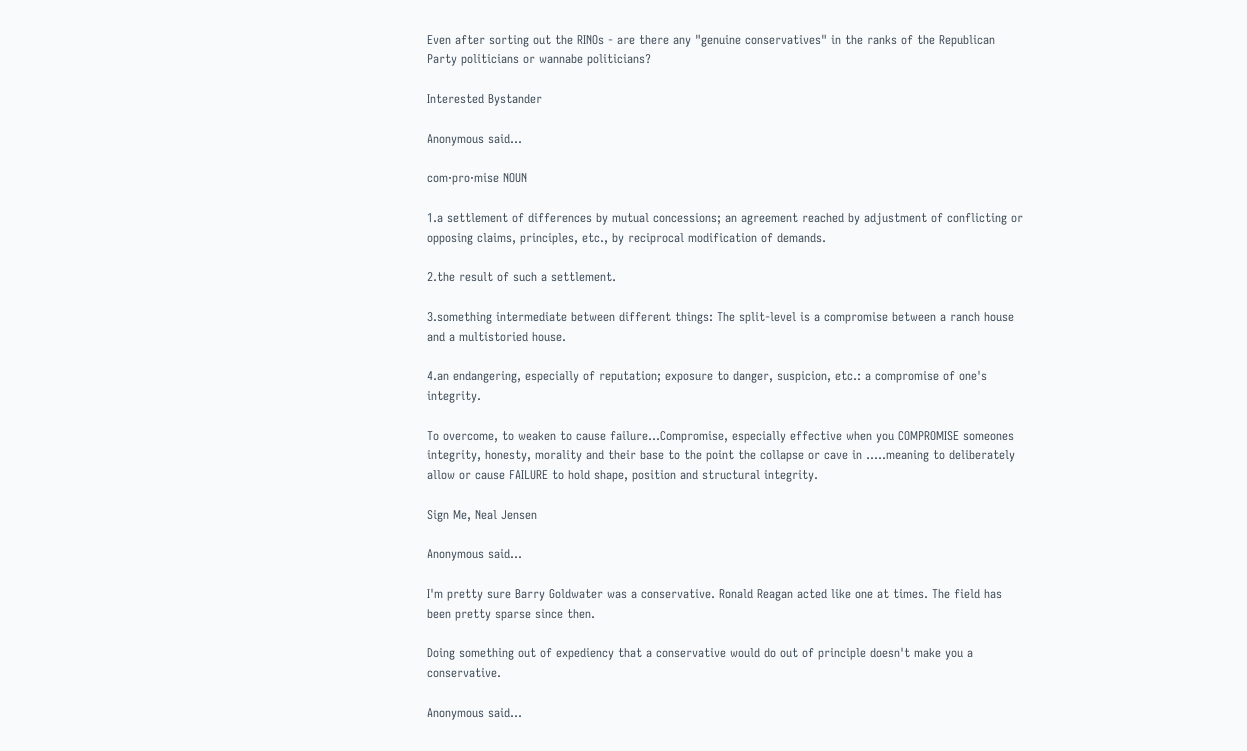Even after sorting out the RINOs - are there any "genuine conservatives" in the ranks of the Republican Party politicians or wannabe politicians?

Interested Bystander

Anonymous said...

com·pro·mise NOUN

1.a settlement of differences by mutual concessions; an agreement reached by adjustment of conflicting or opposing claims, principles, etc., by reciprocal modification of demands.

2.the result of such a settlement.

3.something intermediate between different things: The split-level is a compromise between a ranch house and a multistoried house.

4.an endangering, especially of reputation; exposure to danger, suspicion, etc.: a compromise of one's integrity.

To overcome, to weaken to cause failure...Compromise, especially effective when you COMPROMISE someones integrity, honesty, morality and their base to the point the collapse or cave in .....meaning to deliberately allow or cause FAILURE to hold shape, position and structural integrity.

Sign Me, Neal Jensen

Anonymous said...

I'm pretty sure Barry Goldwater was a conservative. Ronald Reagan acted like one at times. The field has been pretty sparse since then.

Doing something out of expediency that a conservative would do out of principle doesn't make you a conservative.

Anonymous said...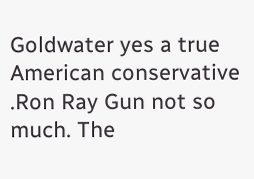Goldwater yes a true American conservative .Ron Ray Gun not so much. The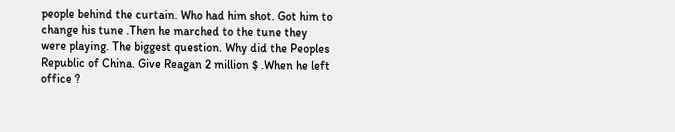people behind the curtain. Who had him shot. Got him to change his tune .Then he marched to the tune they were playing. The biggest question. Why did the Peoples Republic of China. Give Reagan 2 million $ .When he left office ?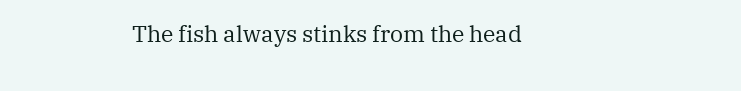The fish always stinks from the head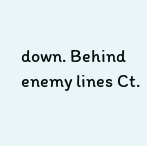down. Behind enemy lines Ct.